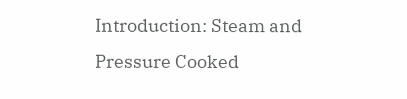Introduction: Steam and Pressure Cooked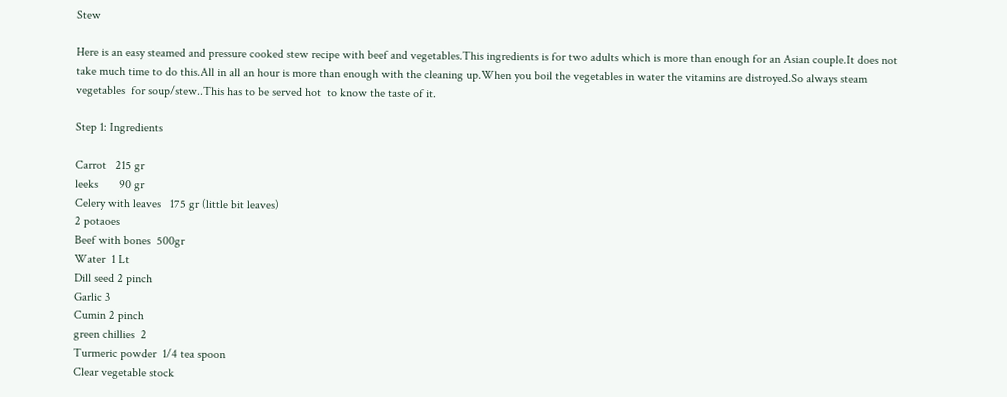Stew

Here is an easy steamed and pressure cooked stew recipe with beef and vegetables.This ingredients is for two adults which is more than enough for an Asian couple.It does not take much time to do this.All in all an hour is more than enough with the cleaning up.When you boil the vegetables in water the vitamins are distroyed.So always steam vegetables  for soup/stew..This has to be served hot  to know the taste of it.

Step 1: Ingredients

Carrot   215 gr
leeks       90 gr
Celery with leaves   175 gr (little bit leaves)
2 potaoes
Beef with bones  500gr
Water  1 Lt
Dill seed 2 pinch
Garlic 3
Cumin 2 pinch
green chillies  2
Turmeric powder  1/4 tea spoon
Clear vegetable stock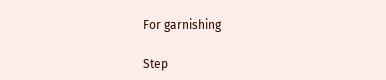For garnishing

Step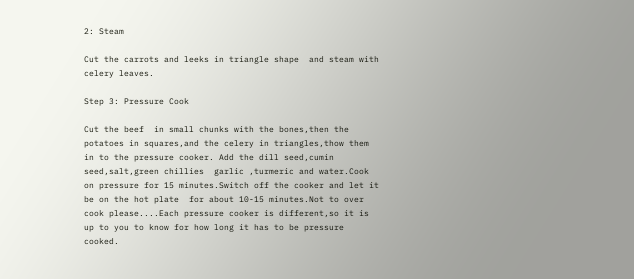2: Steam

Cut the carrots and leeks in triangle shape  and steam with celery leaves.

Step 3: Pressure Cook

Cut the beef  in small chunks with the bones,then the potatoes in squares,and the celery in triangles,thow them in to the pressure cooker. Add the dill seed,cumin seed,salt,green chillies  garlic ,turmeric and water.Cook on pressure for 15 minutes.Switch off the cooker and let it be on the hot plate  for about 10-15 minutes.Not to over cook please....Each pressure cooker is different,so it is up to you to know for how long it has to be pressure cooked.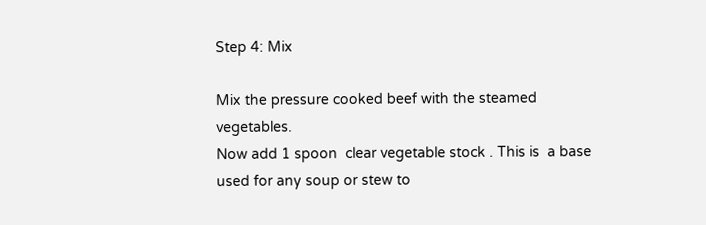Step 4: Mix

Mix the pressure cooked beef with the steamed vegetables.
Now add 1 spoon  clear vegetable stock . This is  a base used for any soup or stew to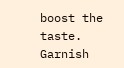boost the taste.
Garnish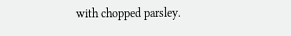with chopped parsley.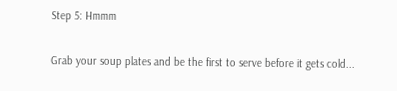Step 5: Hmmm

Grab your soup plates and be the first to serve before it gets cold...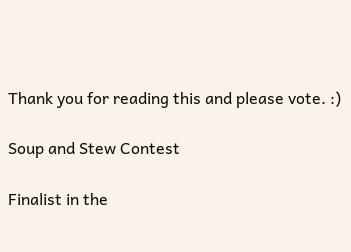Thank you for reading this and please vote. :)

Soup and Stew Contest

Finalist in the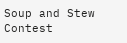Soup and Stew Contest